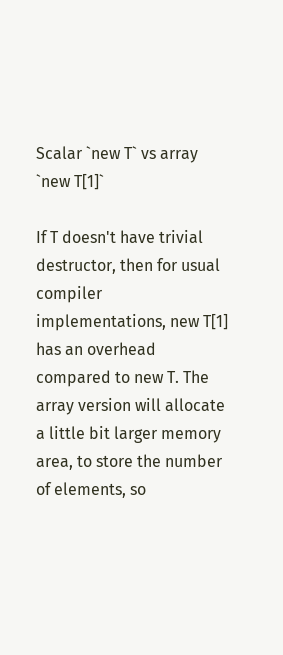Scalar `new T` vs array `new T[1]`

If T doesn't have trivial destructor, then for usual compiler implementations, new T[1] has an overhead compared to new T. The array version will allocate a little bit larger memory area, to store the number of elements, so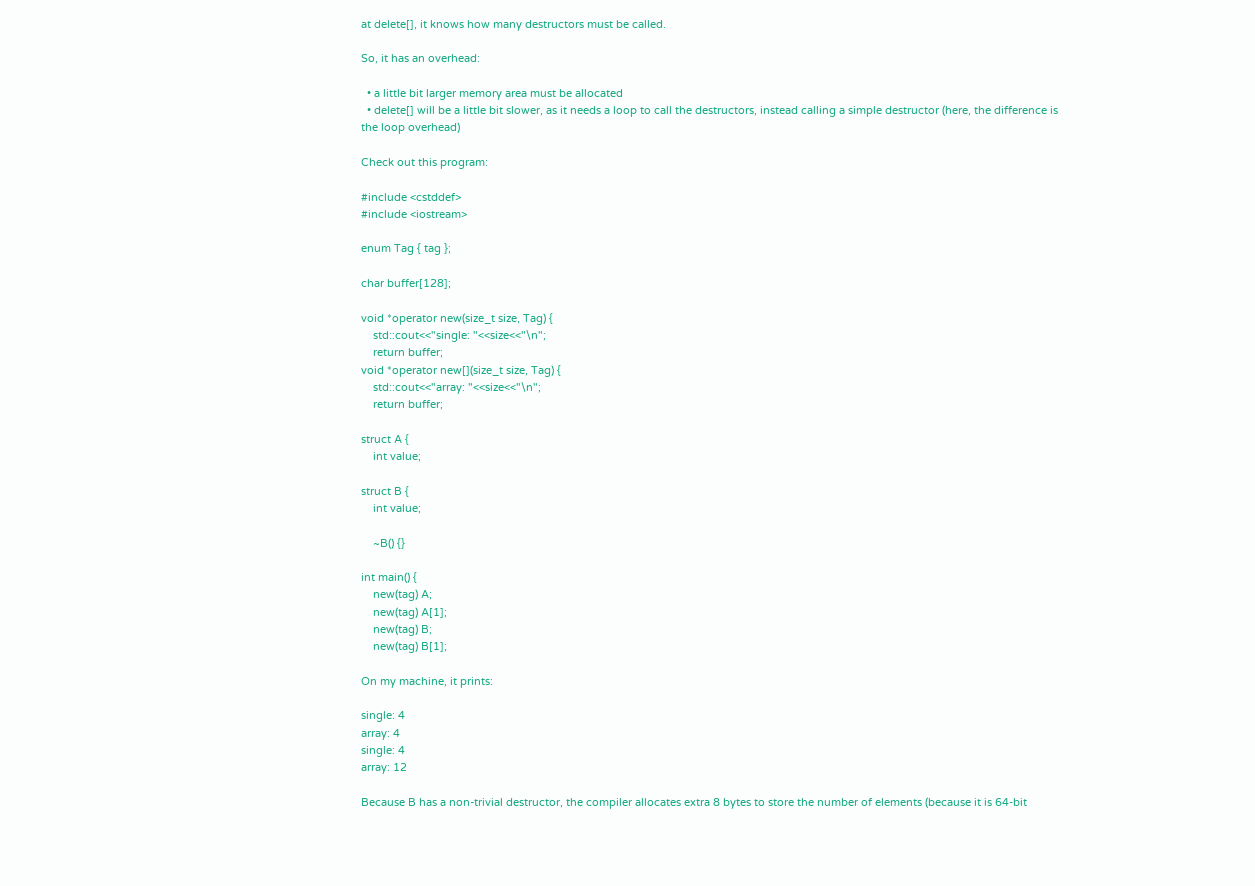at delete[], it knows how many destructors must be called.

So, it has an overhead:

  • a little bit larger memory area must be allocated
  • delete[] will be a little bit slower, as it needs a loop to call the destructors, instead calling a simple destructor (here, the difference is the loop overhead)

Check out this program:

#include <cstddef>
#include <iostream>

enum Tag { tag };

char buffer[128];

void *operator new(size_t size, Tag) {
    std::cout<<"single: "<<size<<"\n";
    return buffer;
void *operator new[](size_t size, Tag) {
    std::cout<<"array: "<<size<<"\n";
    return buffer;

struct A {
    int value;

struct B {
    int value;

    ~B() {}

int main() {
    new(tag) A;
    new(tag) A[1];
    new(tag) B;
    new(tag) B[1];

On my machine, it prints:

single: 4
array: 4
single: 4
array: 12

Because B has a non-trivial destructor, the compiler allocates extra 8 bytes to store the number of elements (because it is 64-bit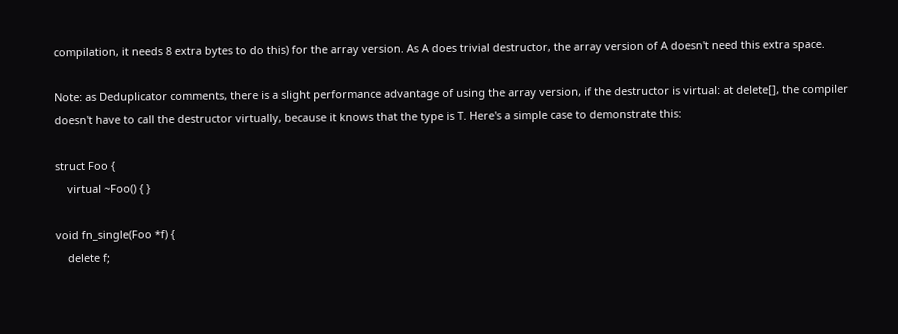compilation, it needs 8 extra bytes to do this) for the array version. As A does trivial destructor, the array version of A doesn't need this extra space.

Note: as Deduplicator comments, there is a slight performance advantage of using the array version, if the destructor is virtual: at delete[], the compiler doesn't have to call the destructor virtually, because it knows that the type is T. Here's a simple case to demonstrate this:

struct Foo {
    virtual ~Foo() { }

void fn_single(Foo *f) {
    delete f;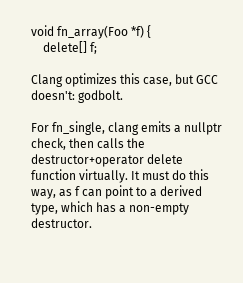void fn_array(Foo *f) {
    delete[] f;

Clang optimizes this case, but GCC doesn't: godbolt.

For fn_single, clang emits a nullptr check, then calls the destructor+operator delete function virtually. It must do this way, as f can point to a derived type, which has a non-empty destructor.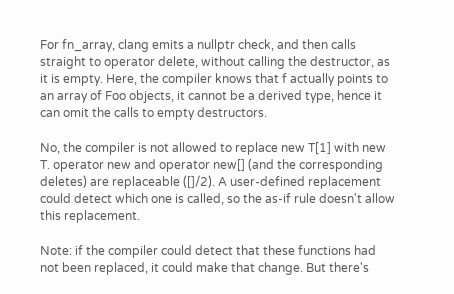For fn_array, clang emits a nullptr check, and then calls straight to operator delete, without calling the destructor, as it is empty. Here, the compiler knows that f actually points to an array of Foo objects, it cannot be a derived type, hence it can omit the calls to empty destructors.

No, the compiler is not allowed to replace new T[1] with new T. operator new and operator new[] (and the corresponding deletes) are replaceable ([]/2). A user-defined replacement could detect which one is called, so the as-if rule doesn't allow this replacement.

Note: if the compiler could detect that these functions had not been replaced, it could make that change. But there's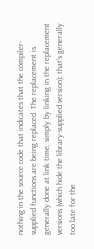nothing in the source code that indicates that the compiler-supplied functions are being replaced. The replacement is generally done at link time, simply by linking in the replacement versions (which hide the library-supplied version); that's generally too late for the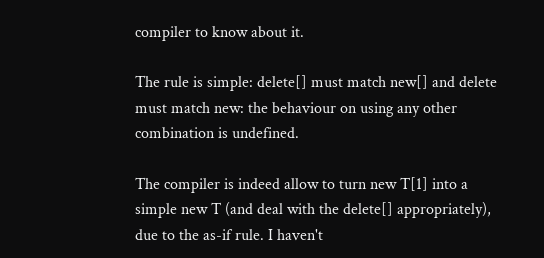compiler to know about it.

The rule is simple: delete[] must match new[] and delete must match new: the behaviour on using any other combination is undefined.

The compiler is indeed allow to turn new T[1] into a simple new T (and deal with the delete[] appropriately), due to the as-if rule. I haven't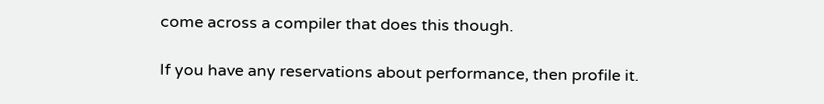come across a compiler that does this though.

If you have any reservations about performance, then profile it.